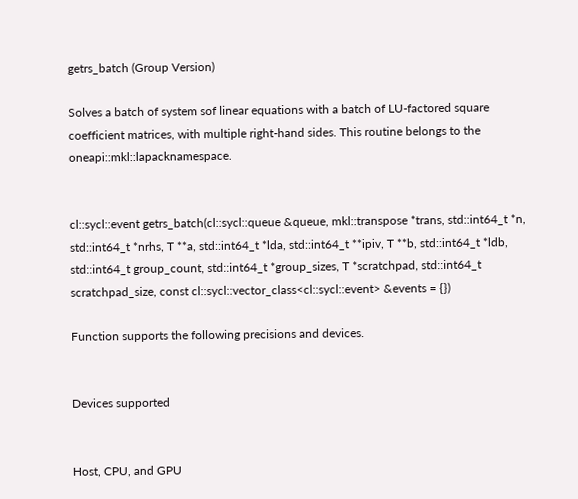getrs_batch (Group Version)

Solves a batch of system sof linear equations with a batch of LU-factored square coefficient matrices, with multiple right-hand sides. This routine belongs to the oneapi::mkl::lapacknamespace.


cl::sycl::event getrs_batch(cl::sycl::queue &queue, mkl::transpose *trans, std::int64_t *n, std::int64_t *nrhs, T **a, std::int64_t *lda, std::int64_t **ipiv, T **b, std::int64_t *ldb, std::int64_t group_count, std::int64_t *group_sizes, T *scratchpad, std::int64_t scratchpad_size, const cl::sycl::vector_class<cl::sycl::event> &events = {})

Function supports the following precisions and devices.


Devices supported


Host, CPU, and GPU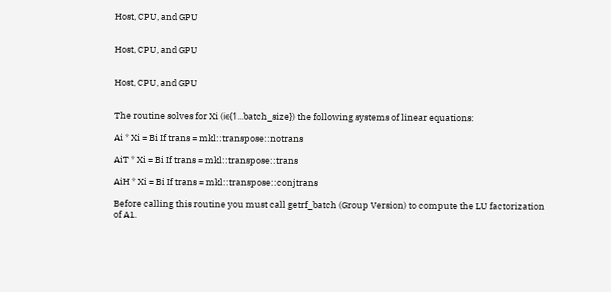Host, CPU, and GPU


Host, CPU, and GPU


Host, CPU, and GPU


The routine solves for Xi (iϵ{1...batch_size}) the following systems of linear equations:

Ai * Xi = Bi If trans = mkl::transpose::notrans

AiT * Xi = Bi If trans = mkl::transpose::trans

AiH * Xi = Bi If trans = mkl::transpose::conjtrans

Before calling this routine you must call getrf_batch (Group Version) to compute the LU factorization of A1.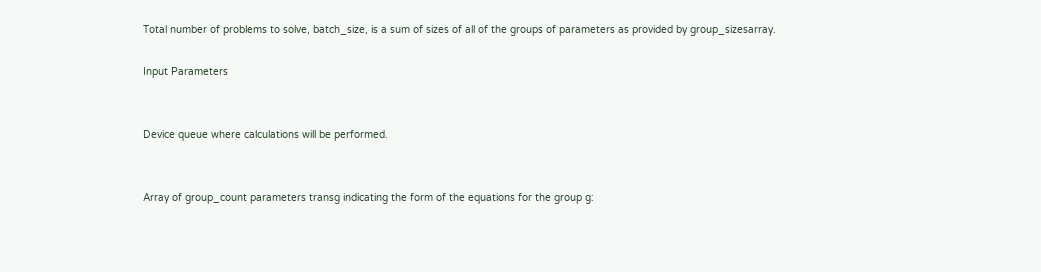Total number of problems to solve, batch_size, is a sum of sizes of all of the groups of parameters as provided by group_sizesarray.

Input Parameters


Device queue where calculations will be performed.


Array of group_count parameters transg indicating the form of the equations for the group g: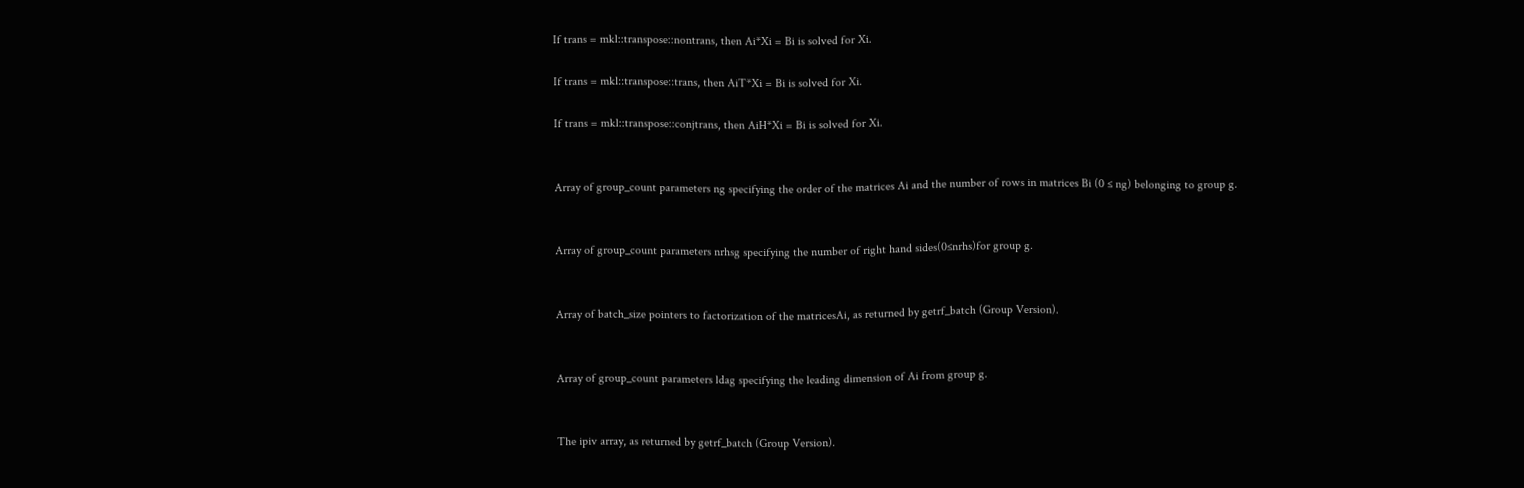If trans = mkl::transpose::nontrans, then Ai*Xi = Bi is solved for Xi.

If trans = mkl::transpose::trans, then AiT*Xi = Bi is solved for Xi.

If trans = mkl::transpose::conjtrans, then AiH*Xi = Bi is solved for Xi.


Array of group_count parameters ng specifying the order of the matrices Ai and the number of rows in matrices Bi (0 ≤ ng) belonging to group g.


Array of group_count parameters nrhsg specifying the number of right hand sides(0≤nrhs)for group g.


Array of batch_size pointers to factorization of the matricesAi, as returned by getrf_batch (Group Version).


Array of group_count parameters ldag specifying the leading dimension of Ai from group g.


The ipiv array, as returned by getrf_batch (Group Version).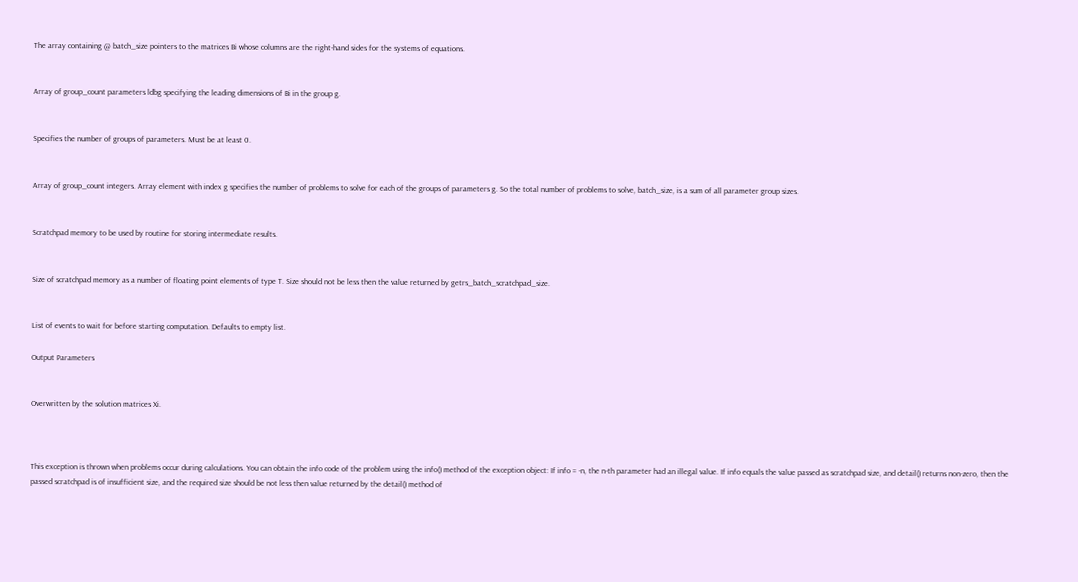The array containing @ batch_size pointers to the matrices Bi whose columns are the right-hand sides for the systems of equations.


Array of group_count parameters ldbg specifying the leading dimensions of Bi in the group g.


Specifies the number of groups of parameters. Must be at least 0.


Array of group_count integers. Array element with index g specifies the number of problems to solve for each of the groups of parameters g. So the total number of problems to solve, batch_size, is a sum of all parameter group sizes.


Scratchpad memory to be used by routine for storing intermediate results.


Size of scratchpad memory as a number of floating point elements of type T. Size should not be less then the value returned by getrs_batch_scratchpad_size.


List of events to wait for before starting computation. Defaults to empty list.

Output Parameters


Overwritten by the solution matrices Xi.



This exception is thrown when problems occur during calculations. You can obtain the info code of the problem using the info() method of the exception object: If info = -n, the n-th parameter had an illegal value. If info equals the value passed as scratchpad size, and detail() returns non-zero, then the passed scratchpad is of insufficient size, and the required size should be not less then value returned by the detail() method of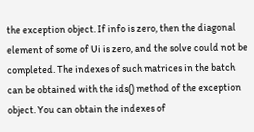the exception object. If info is zero, then the diagonal element of some of Ui is zero, and the solve could not be completed. The indexes of such matrices in the batch can be obtained with the ids() method of the exception object. You can obtain the indexes of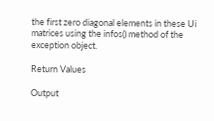the first zero diagonal elements in these Ui matrices using the infos() method of the exception object.

Return Values

Output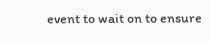event to wait on to ensure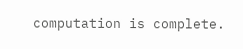computation is complete.